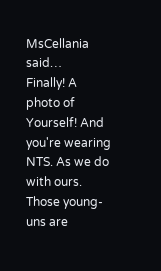MsCellania said…
Finally! A photo of Yourself! And you're wearing NTS. As we do with ours.
Those young-uns are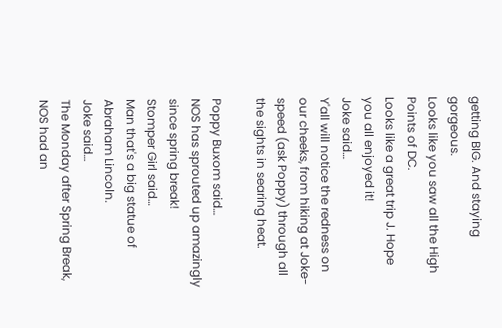getting BIG. And staying gorgeous.
Looks like you saw all the High Points of DC.
Looks like a great trip J. Hope you all enjoyed it!
Joke said…
Y'all will notice the redness on our cheeks, from hiking at Joke-speed (ask Poppy) through all the sights in searing heat.

Poppy Buxom said…
NOS has sprouted up amazingly since spring break!
Stomper Girl said…
Man that's a big statue of Abraham Lincoln.
Joke said…
The Monday after Spring Break, NOS had an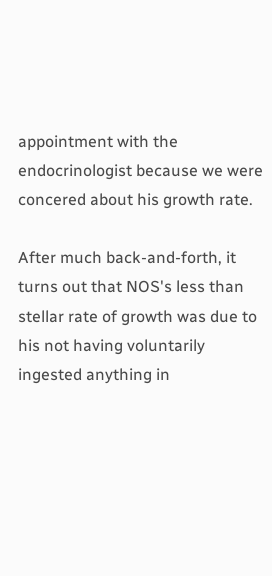appointment with the endocrinologist because we were concered about his growth rate.

After much back-and-forth, it turns out that NOS's less than stellar rate of growth was due to his not having voluntarily ingested anything in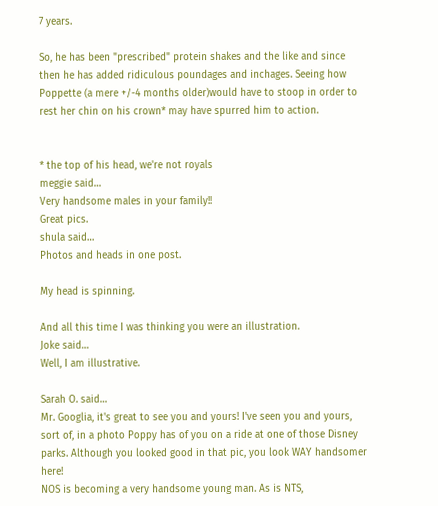7 years.

So, he has been "prescribed" protein shakes and the like and since then he has added ridiculous poundages and inchages. Seeing how Poppette (a mere +/-4 months older)would have to stoop in order to rest her chin on his crown* may have spurred him to action.


* the top of his head, we're not royals
meggie said…
Very handsome males in your family!!
Great pics.
shula said…
Photos and heads in one post.

My head is spinning.

And all this time I was thinking you were an illustration.
Joke said…
Well, I am illustrative.

Sarah O. said…
Mr. Googlia, it's great to see you and yours! I've seen you and yours, sort of, in a photo Poppy has of you on a ride at one of those Disney parks. Although you looked good in that pic, you look WAY handsomer here!
NOS is becoming a very handsome young man. As is NTS,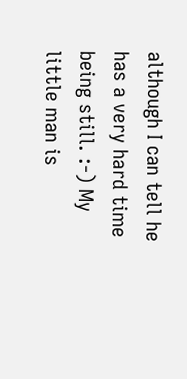although I can tell he has a very hard time being still. :-) My little man is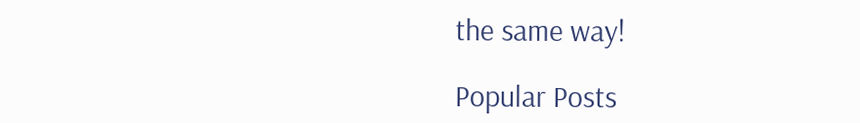the same way!

Popular Posts